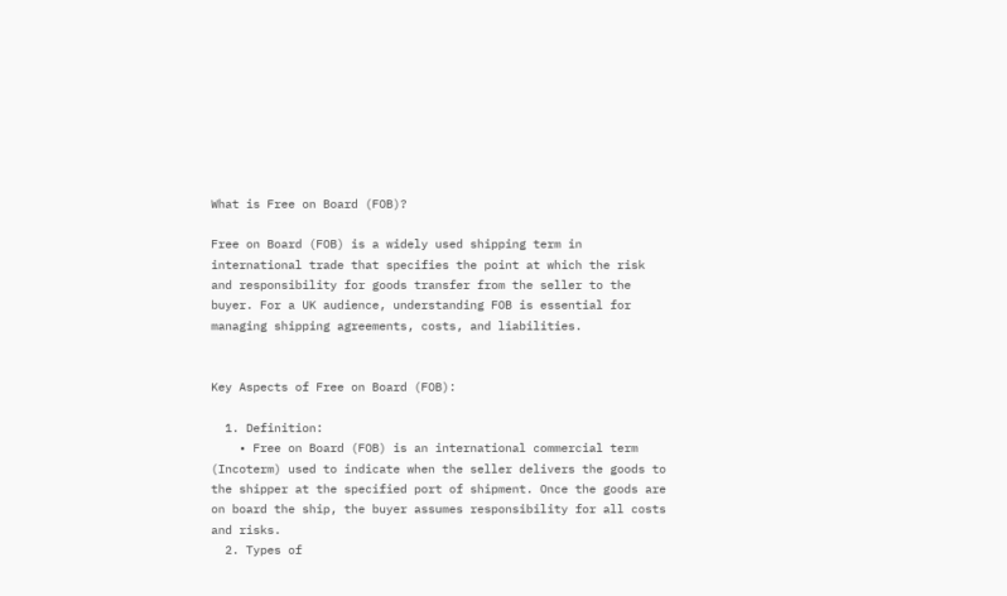What is Free on Board (FOB)?

Free on Board (FOB) is a widely used shipping term in international trade that specifies the point at which the risk and responsibility for goods transfer from the seller to the buyer. For a UK audience, understanding FOB is essential for managing shipping agreements, costs, and liabilities.


Key Aspects of Free on Board (FOB):

  1. Definition:
    • Free on Board (FOB) is an international commercial term (Incoterm) used to indicate when the seller delivers the goods to the shipper at the specified port of shipment. Once the goods are on board the ship, the buyer assumes responsibility for all costs and risks.
  2. Types of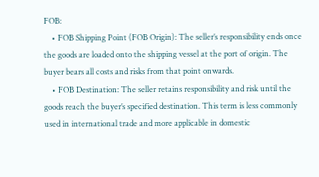FOB:
    • FOB Shipping Point (FOB Origin): The seller’s responsibility ends once the goods are loaded onto the shipping vessel at the port of origin. The buyer bears all costs and risks from that point onwards.
    • FOB Destination: The seller retains responsibility and risk until the goods reach the buyer’s specified destination. This term is less commonly used in international trade and more applicable in domestic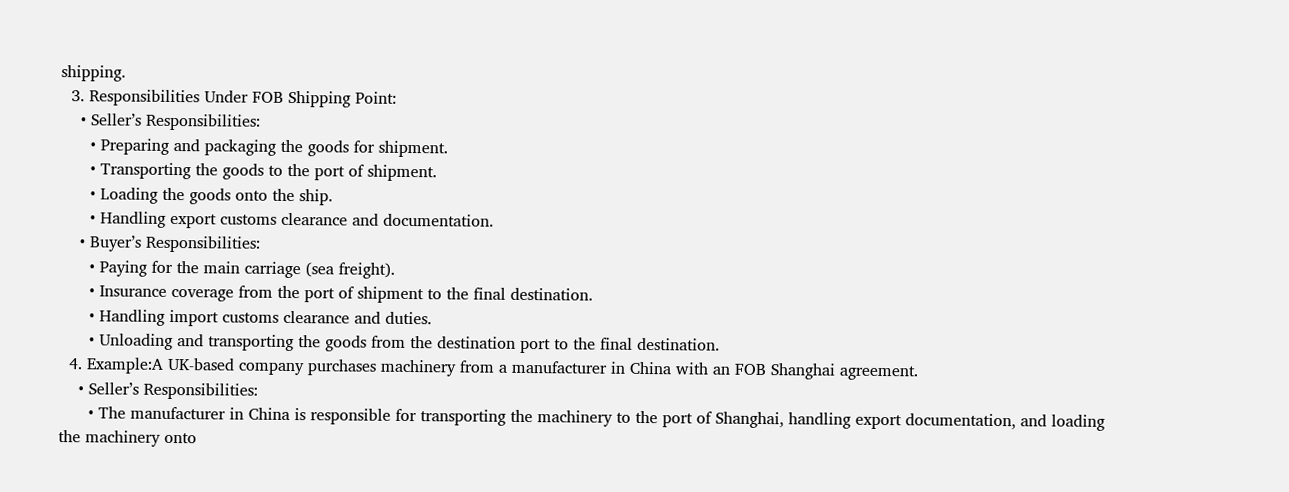shipping.
  3. Responsibilities Under FOB Shipping Point:
    • Seller’s Responsibilities:
      • Preparing and packaging the goods for shipment.
      • Transporting the goods to the port of shipment.
      • Loading the goods onto the ship.
      • Handling export customs clearance and documentation.
    • Buyer’s Responsibilities:
      • Paying for the main carriage (sea freight).
      • Insurance coverage from the port of shipment to the final destination.
      • Handling import customs clearance and duties.
      • Unloading and transporting the goods from the destination port to the final destination.
  4. Example:A UK-based company purchases machinery from a manufacturer in China with an FOB Shanghai agreement.
    • Seller’s Responsibilities:
      • The manufacturer in China is responsible for transporting the machinery to the port of Shanghai, handling export documentation, and loading the machinery onto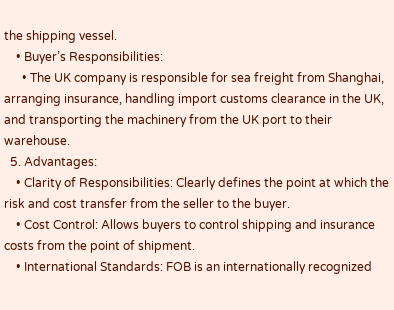the shipping vessel.
    • Buyer’s Responsibilities:
      • The UK company is responsible for sea freight from Shanghai, arranging insurance, handling import customs clearance in the UK, and transporting the machinery from the UK port to their warehouse.
  5. Advantages:
    • Clarity of Responsibilities: Clearly defines the point at which the risk and cost transfer from the seller to the buyer.
    • Cost Control: Allows buyers to control shipping and insurance costs from the point of shipment.
    • International Standards: FOB is an internationally recognized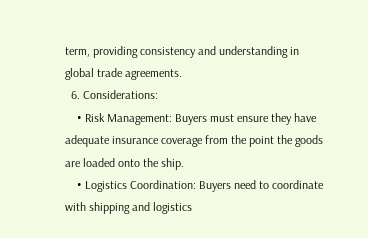term, providing consistency and understanding in global trade agreements.
  6. Considerations:
    • Risk Management: Buyers must ensure they have adequate insurance coverage from the point the goods are loaded onto the ship.
    • Logistics Coordination: Buyers need to coordinate with shipping and logistics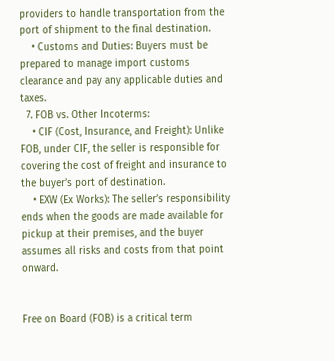providers to handle transportation from the port of shipment to the final destination.
    • Customs and Duties: Buyers must be prepared to manage import customs clearance and pay any applicable duties and taxes.
  7. FOB vs. Other Incoterms:
    • CIF (Cost, Insurance, and Freight): Unlike FOB, under CIF, the seller is responsible for covering the cost of freight and insurance to the buyer’s port of destination.
    • EXW (Ex Works): The seller’s responsibility ends when the goods are made available for pickup at their premises, and the buyer assumes all risks and costs from that point onward.


Free on Board (FOB) is a critical term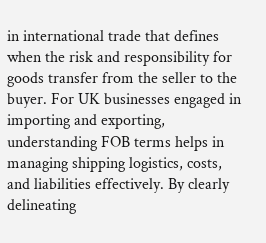in international trade that defines when the risk and responsibility for goods transfer from the seller to the buyer. For UK businesses engaged in importing and exporting, understanding FOB terms helps in managing shipping logistics, costs, and liabilities effectively. By clearly delineating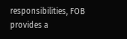responsibilities, FOB provides a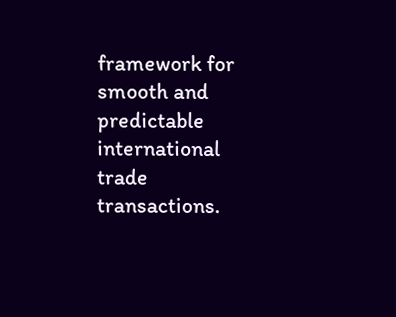framework for smooth and predictable international trade transactions.